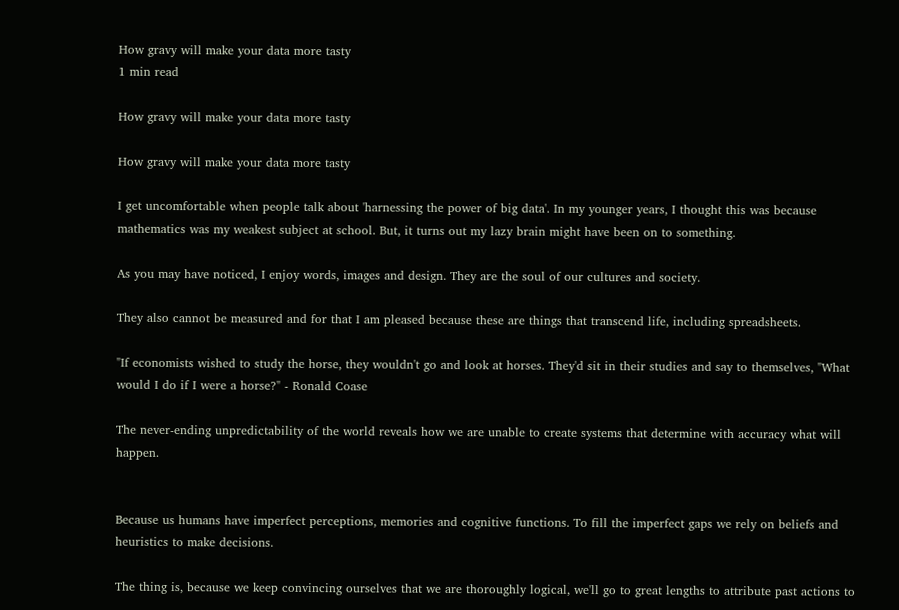How gravy will make your data more tasty
1 min read

How gravy will make your data more tasty

How gravy will make your data more tasty

I get uncomfortable when people talk about 'harnessing the power of big data'. In my younger years, I thought this was because mathematics was my weakest subject at school. But, it turns out my lazy brain might have been on to something.

As you may have noticed, I enjoy words, images and design. They are the soul of our cultures and society.

They also cannot be measured and for that I am pleased because these are things that transcend life, including spreadsheets.

"If economists wished to study the horse, they wouldn't go and look at horses. They'd sit in their studies and say to themselves, "What would I do if I were a horse?" - Ronald Coase

The never-ending unpredictability of the world reveals how we are unable to create systems that determine with accuracy what will happen.


Because us humans have imperfect perceptions, memories and cognitive functions. To fill the imperfect gaps we rely on beliefs and heuristics to make decisions.

The thing is, because we keep convincing ourselves that we are thoroughly logical, we'll go to great lengths to attribute past actions to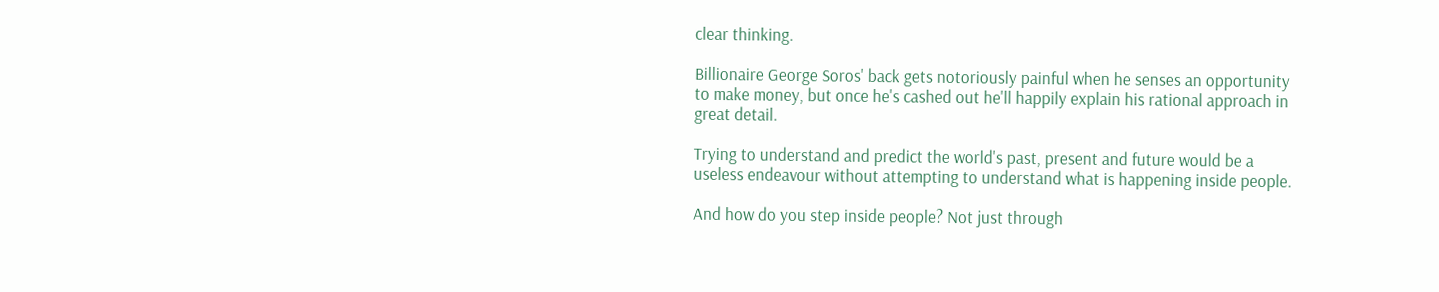clear thinking.

Billionaire George Soros' back gets notoriously painful when he senses an opportunity to make money, but once he's cashed out he'll happily explain his rational approach in great detail.

Trying to understand and predict the world's past, present and future would be a useless endeavour without attempting to understand what is happening inside people.

And how do you step inside people? Not just through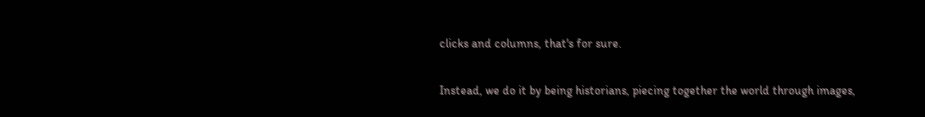clicks and columns, that's for sure.

Instead, we do it by being historians, piecing together the world through images,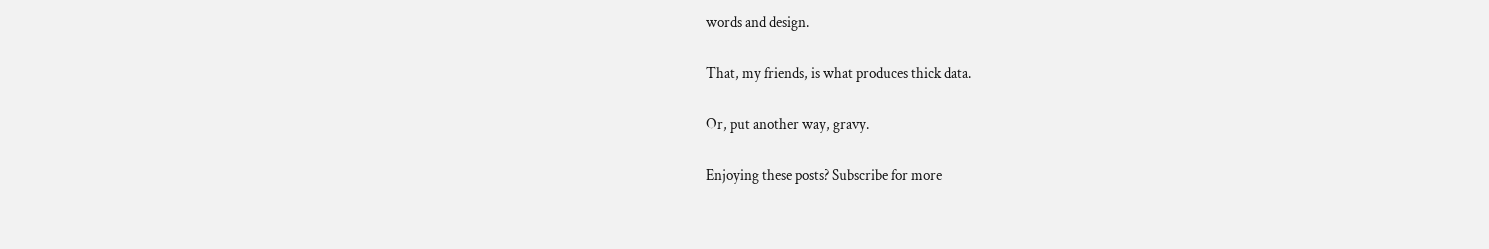words and design.

That, my friends, is what produces thick data.

Or, put another way, gravy.

Enjoying these posts? Subscribe for more